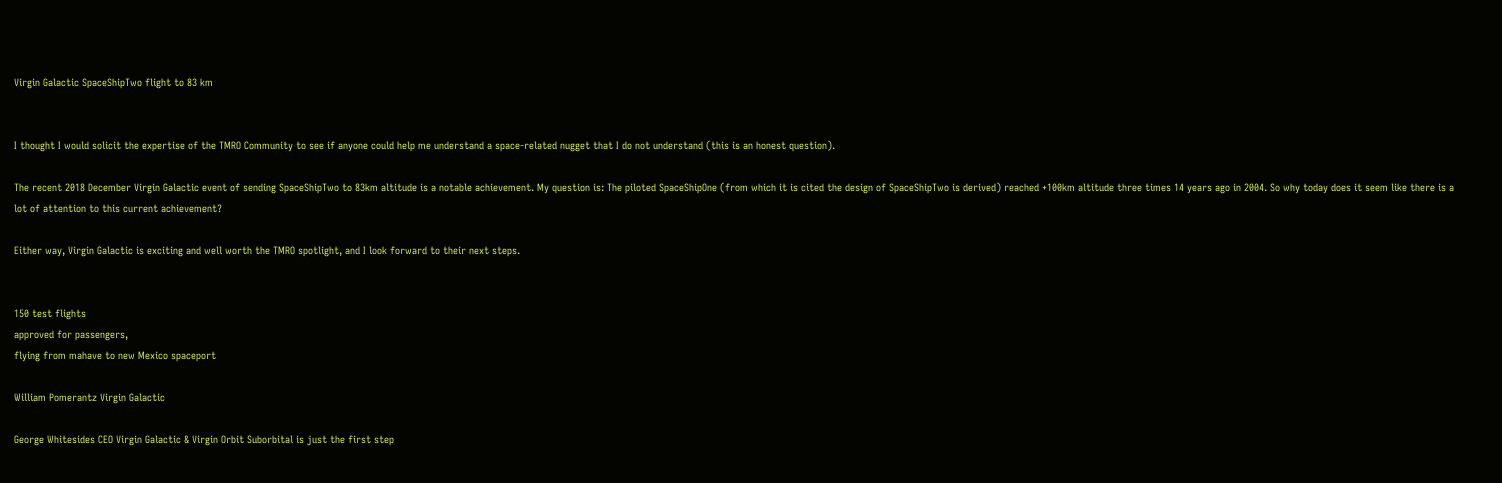Virgin Galactic SpaceShipTwo flight to 83 km


I thought I would solicit the expertise of the TMRO Community to see if anyone could help me understand a space-related nugget that I do not understand (this is an honest question).

The recent 2018 December Virgin Galactic event of sending SpaceShipTwo to 83km altitude is a notable achievement. My question is: The piloted SpaceShipOne (from which it is cited the design of SpaceShipTwo is derived) reached +100km altitude three times 14 years ago in 2004. So why today does it seem like there is a lot of attention to this current achievement?

Either way, Virgin Galactic is exciting and well worth the TMRO spotlight, and I look forward to their next steps.


150 test flights
approved for passengers,
flying from mahave to new Mexico spaceport

William Pomerantz Virgin Galactic

George Whitesides CEO Virgin Galactic & Virgin Orbit Suborbital is just the first step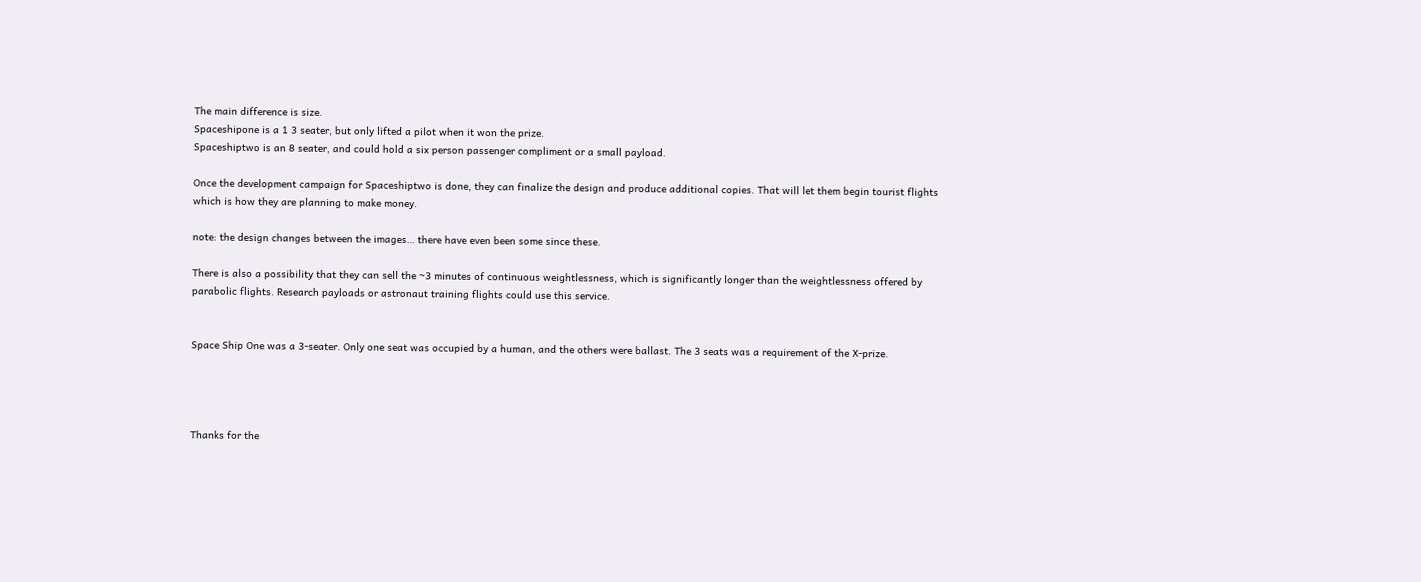The main difference is size.
Spaceshipone is a 1 3 seater, but only lifted a pilot when it won the prize.
Spaceshiptwo is an 8 seater, and could hold a six person passenger compliment or a small payload.

Once the development campaign for Spaceshiptwo is done, they can finalize the design and produce additional copies. That will let them begin tourist flights which is how they are planning to make money.

note: the design changes between the images… there have even been some since these.

There is also a possibility that they can sell the ~3 minutes of continuous weightlessness, which is significantly longer than the weightlessness offered by parabolic flights. Research payloads or astronaut training flights could use this service.


Space Ship One was a 3-seater. Only one seat was occupied by a human, and the others were ballast. The 3 seats was a requirement of the X-prize.




Thanks for the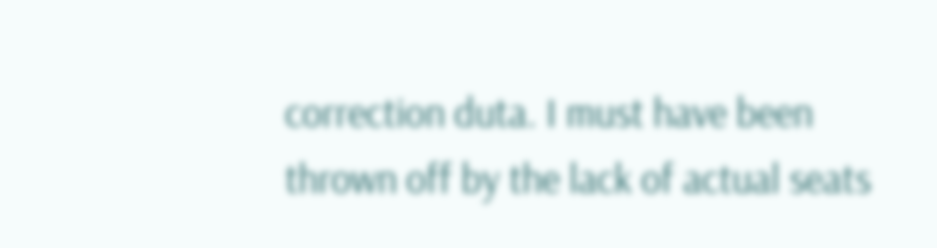correction duta. I must have been thrown off by the lack of actual seats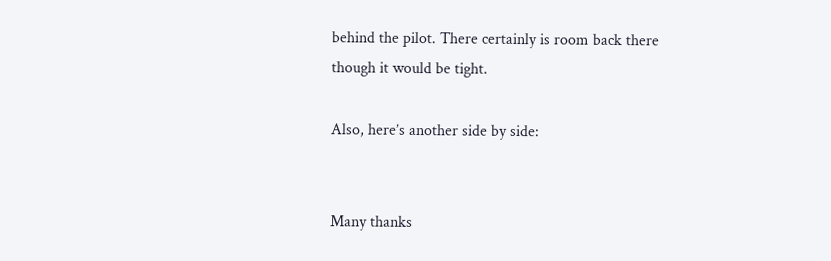behind the pilot. There certainly is room back there though it would be tight.

Also, here’s another side by side:


Many thanks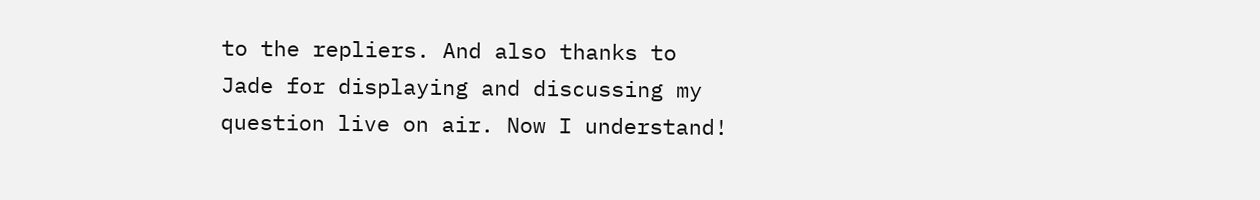to the repliers. And also thanks to Jade for displaying and discussing my question live on air. Now I understand!